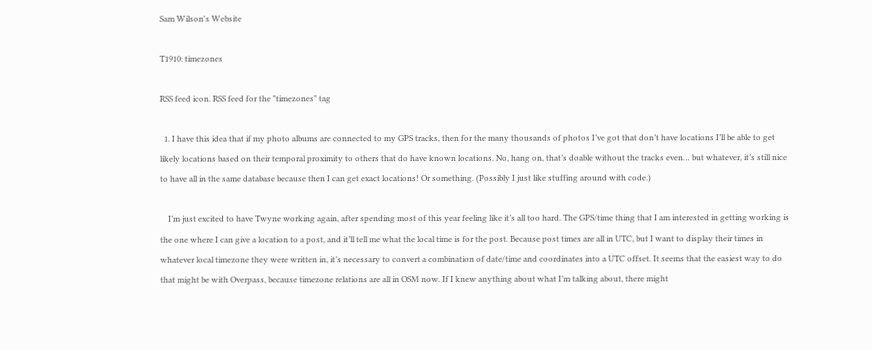Sam Wilson's Website

T1910: timezones

RSS feed icon. RSS feed for the "timezones" tag

  1. I have this idea that if my photo albums are connected to my GPS tracks, then for the many thousands of photos I’ve got that don’t have locations I’ll be able to get likely locations based on their temporal proximity to others that do have known locations. No, hang on, that’s doable without the tracks even… but whatever, it’s still nice to have all in the same database because then I can get exact locations! Or something. (Possibly I just like stuffing around with code.)

    I’m just excited to have Twyne working again, after spending most of this year feeling like it’s all too hard. The GPS/time thing that I am interested in getting working is the one where I can give a location to a post, and it’ll tell me what the local time is for the post. Because post times are all in UTC, but I want to display their times in whatever local timezone they were written in, it’s necessary to convert a combination of date/time and coordinates into a UTC offset. It seems that the easiest way to do that might be with Overpass, because timezone relations are all in OSM now. If I knew anything about what I’m talking about, there might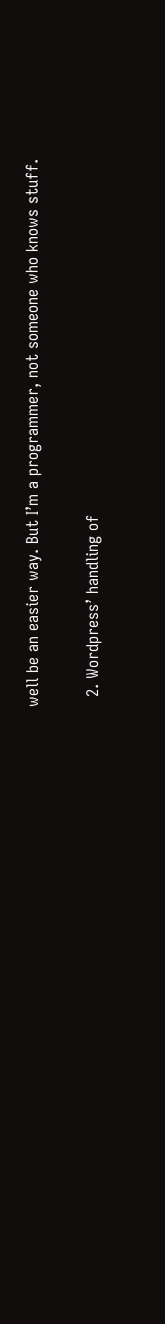well be an easier way. But I’m a programmer, not someone who knows stuff.

  2. Wordpress’ handling of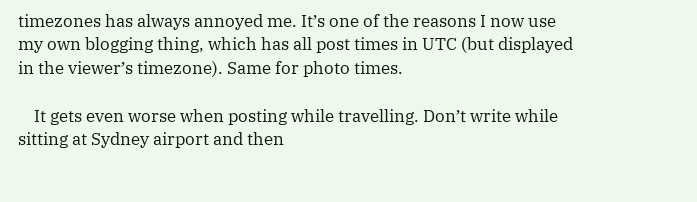timezones has always annoyed me. It’s one of the reasons I now use my own blogging thing, which has all post times in UTC (but displayed in the viewer’s timezone). Same for photo times.

    It gets even worse when posting while travelling. Don’t write while sitting at Sydney airport and then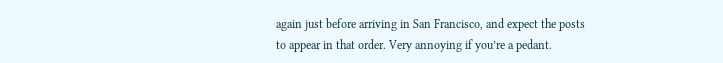again just before arriving in San Francisco, and expect the posts to appear in that order. Very annoying if you’re a pedant.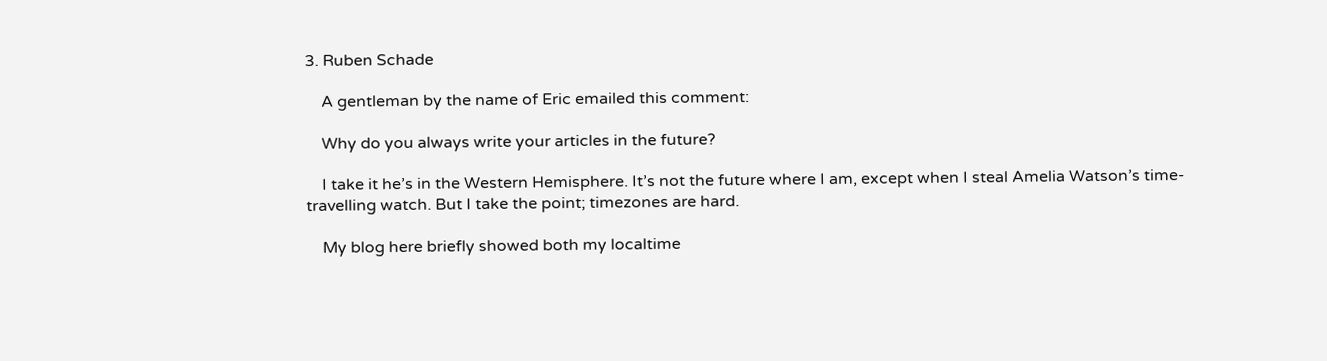3. Ruben Schade

    A gentleman by the name of Eric emailed this comment:

    Why do you always write your articles in the future?

    I take it he’s in the Western Hemisphere. It’s not the future where I am, except when I steal Amelia Watson’s time-travelling watch. But I take the point; timezones are hard.

    My blog here briefly showed both my localtime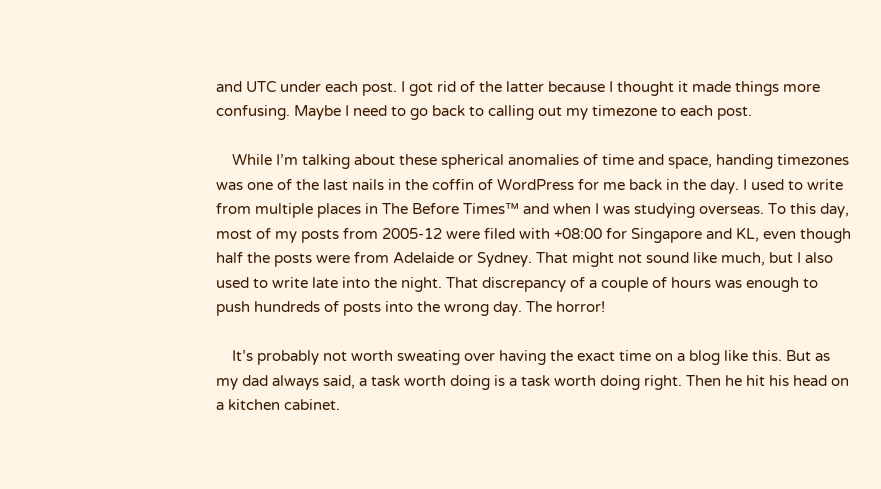and UTC under each post. I got rid of the latter because I thought it made things more confusing. Maybe I need to go back to calling out my timezone to each post.

    While I’m talking about these spherical anomalies of time and space, handing timezones was one of the last nails in the coffin of WordPress for me back in the day. I used to write from multiple places in The Before Times™ and when I was studying overseas. To this day, most of my posts from 2005-12 were filed with +08:00 for Singapore and KL, even though half the posts were from Adelaide or Sydney. That might not sound like much, but I also used to write late into the night. That discrepancy of a couple of hours was enough to push hundreds of posts into the wrong day. The horror!

    It’s probably not worth sweating over having the exact time on a blog like this. But as my dad always said, a task worth doing is a task worth doing right. Then he hit his head on a kitchen cabinet.